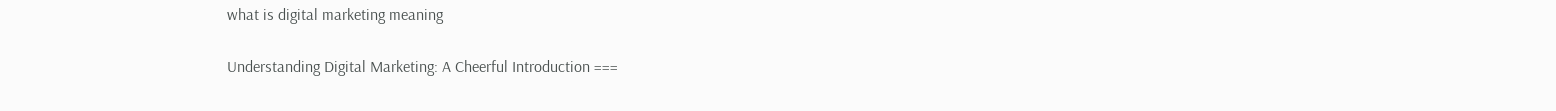what is digital marketing meaning

Understanding Digital Marketing: A Cheerful Introduction ===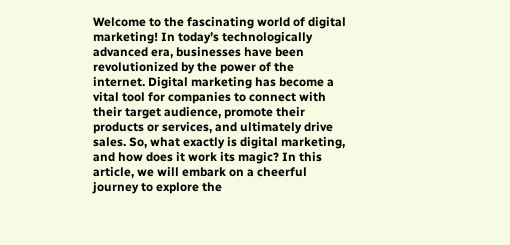Welcome to the fascinating world of digital marketing! In today’s technologically advanced era, businesses have been revolutionized by the power of the internet. Digital marketing has become a vital tool for companies to connect with their target audience, promote their products or services, and ultimately drive sales. So, what exactly is digital marketing, and how does it work its magic? In this article, we will embark on a cheerful journey to explore the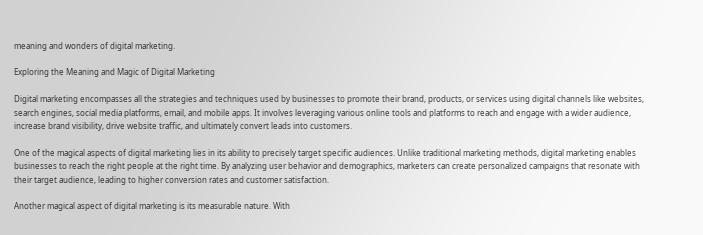meaning and wonders of digital marketing.

Exploring the Meaning and Magic of Digital Marketing

Digital marketing encompasses all the strategies and techniques used by businesses to promote their brand, products, or services using digital channels like websites, search engines, social media platforms, email, and mobile apps. It involves leveraging various online tools and platforms to reach and engage with a wider audience, increase brand visibility, drive website traffic, and ultimately convert leads into customers.

One of the magical aspects of digital marketing lies in its ability to precisely target specific audiences. Unlike traditional marketing methods, digital marketing enables businesses to reach the right people at the right time. By analyzing user behavior and demographics, marketers can create personalized campaigns that resonate with their target audience, leading to higher conversion rates and customer satisfaction.

Another magical aspect of digital marketing is its measurable nature. With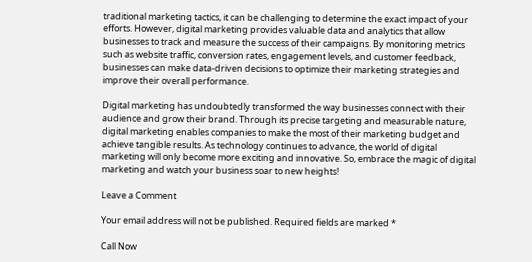traditional marketing tactics, it can be challenging to determine the exact impact of your efforts. However, digital marketing provides valuable data and analytics that allow businesses to track and measure the success of their campaigns. By monitoring metrics such as website traffic, conversion rates, engagement levels, and customer feedback, businesses can make data-driven decisions to optimize their marketing strategies and improve their overall performance.

Digital marketing has undoubtedly transformed the way businesses connect with their audience and grow their brand. Through its precise targeting and measurable nature, digital marketing enables companies to make the most of their marketing budget and achieve tangible results. As technology continues to advance, the world of digital marketing will only become more exciting and innovative. So, embrace the magic of digital marketing and watch your business soar to new heights!

Leave a Comment

Your email address will not be published. Required fields are marked *

Call Now